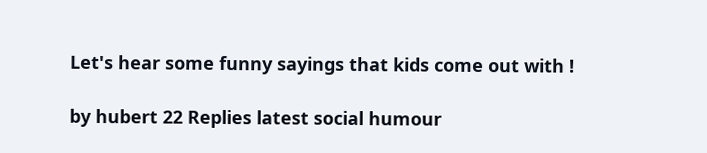Let's hear some funny sayings that kids come out with !

by hubert 22 Replies latest social humour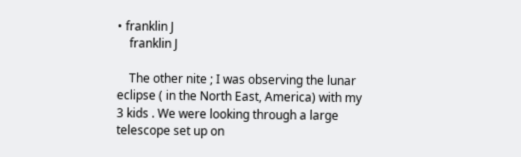• franklin J
    franklin J

    The other nite ; I was observing the lunar eclipse ( in the North East, America) with my 3 kids . We were looking through a large telescope set up on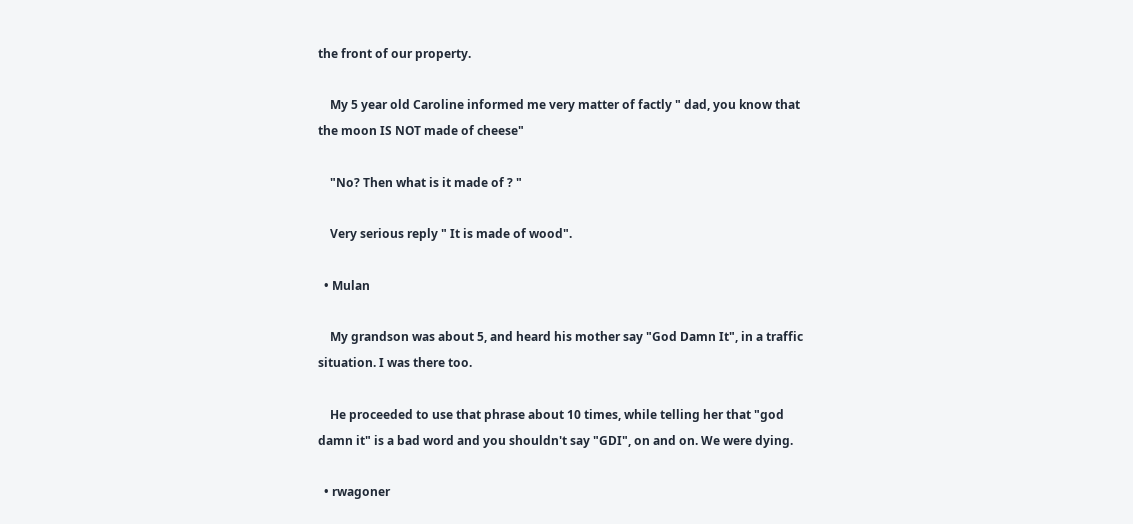the front of our property.

    My 5 year old Caroline informed me very matter of factly " dad, you know that the moon IS NOT made of cheese"

    "No? Then what is it made of ? "

    Very serious reply " It is made of wood".

  • Mulan

    My grandson was about 5, and heard his mother say "God Damn It", in a traffic situation. I was there too.

    He proceeded to use that phrase about 10 times, while telling her that "god damn it" is a bad word and you shouldn't say "GDI", on and on. We were dying.

  • rwagoner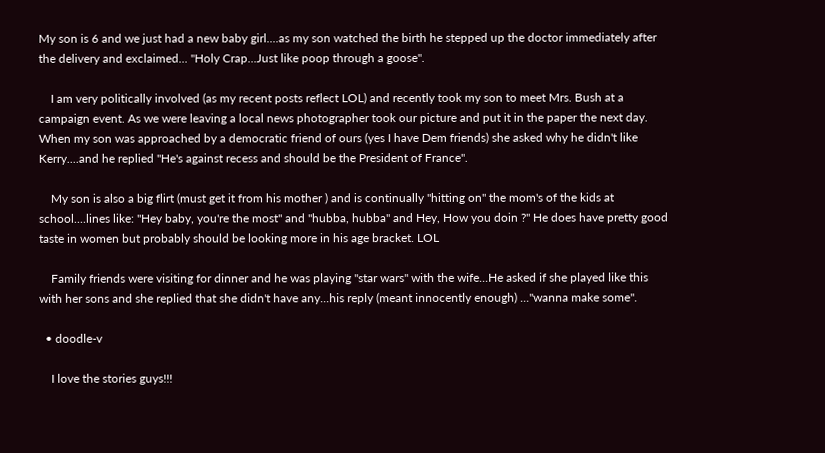My son is 6 and we just had a new baby girl....as my son watched the birth he stepped up the doctor immediately after the delivery and exclaimed... "Holy Crap...Just like poop through a goose".

    I am very politically involved (as my recent posts reflect LOL) and recently took my son to meet Mrs. Bush at a campaign event. As we were leaving a local news photographer took our picture and put it in the paper the next day. When my son was approached by a democratic friend of ours (yes I have Dem friends) she asked why he didn't like Kerry....and he replied "He's against recess and should be the President of France".

    My son is also a big flirt (must get it from his mother ) and is continually "hitting on" the mom's of the kids at school....lines like: "Hey baby, you're the most" and "hubba, hubba" and Hey, How you doin ?" He does have pretty good taste in women but probably should be looking more in his age bracket. LOL

    Family friends were visiting for dinner and he was playing "star wars" with the wife...He asked if she played like this with her sons and she replied that she didn't have any...his reply (meant innocently enough) ..."wanna make some".

  • doodle-v

    I love the stories guys!!!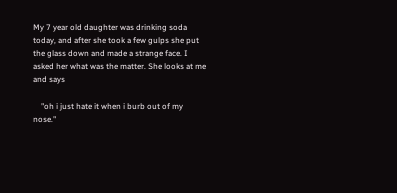My 7 year old daughter was drinking soda today, and after she took a few gulps she put the glass down and made a strange face. I asked her what was the matter. She looks at me and says

    "oh i just hate it when i burb out of my nose."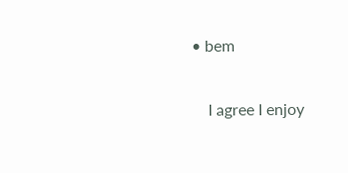• bem

    I agree I enjoy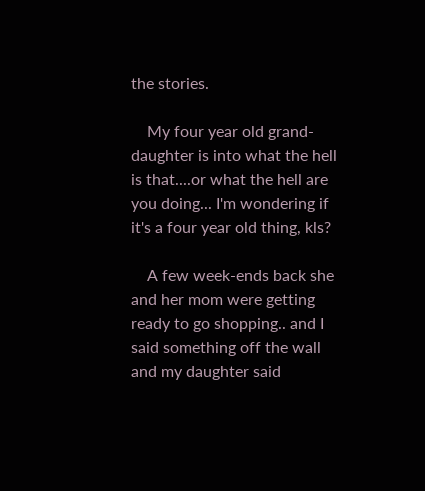the stories.

    My four year old grand-daughter is into what the hell is that....or what the hell are you doing... I'm wondering if it's a four year old thing, kls?

    A few week-ends back she and her mom were getting ready to go shopping.. and I said something off the wall and my daughter said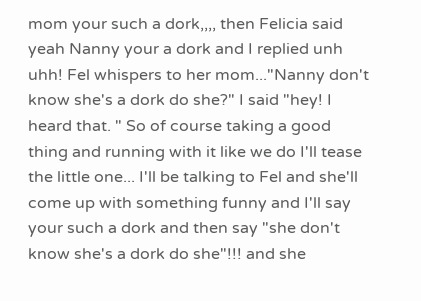mom your such a dork,,,, then Felicia said yeah Nanny your a dork and I replied unh uhh! Fel whispers to her mom..."Nanny don't know she's a dork do she?" I said "hey! I heard that. " So of course taking a good thing and running with it like we do I'll tease the little one... I'll be talking to Fel and she'll come up with something funny and I'll say your such a dork and then say "she don't know she's a dork do she"!!! and she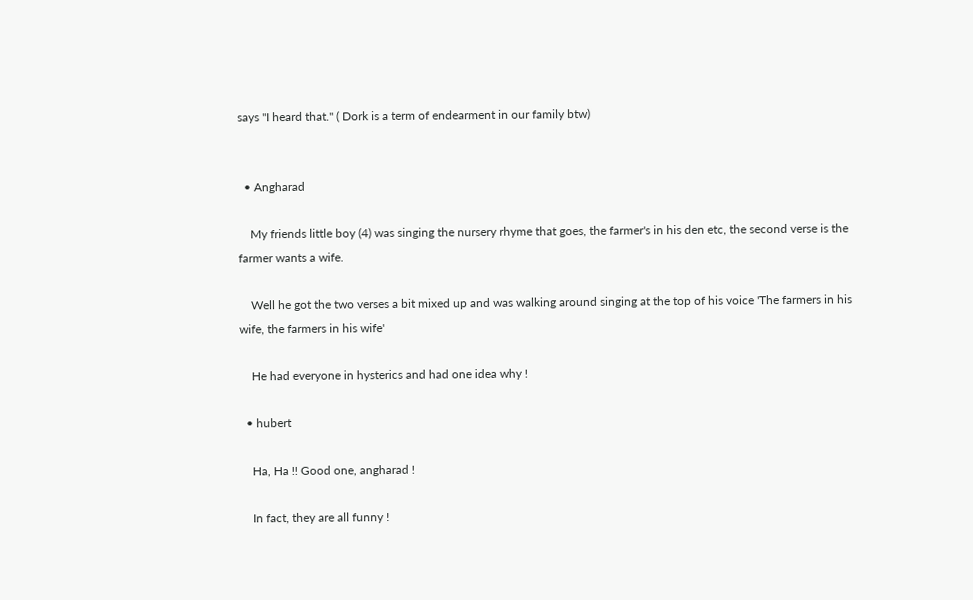says "I heard that." ( Dork is a term of endearment in our family btw)


  • Angharad

    My friends little boy (4) was singing the nursery rhyme that goes, the farmer's in his den etc, the second verse is the farmer wants a wife.

    Well he got the two verses a bit mixed up and was walking around singing at the top of his voice 'The farmers in his wife, the farmers in his wife'

    He had everyone in hysterics and had one idea why !

  • hubert

    Ha, Ha !! Good one, angharad !

    In fact, they are all funny !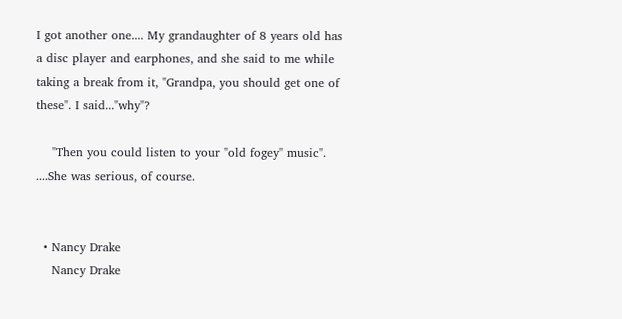I got another one.... My grandaughter of 8 years old has a disc player and earphones, and she said to me while taking a break from it, "Grandpa, you should get one of these". I said..."why"?

    "Then you could listen to your "old fogey" music". ....She was serious, of course.


  • Nancy Drake
    Nancy Drake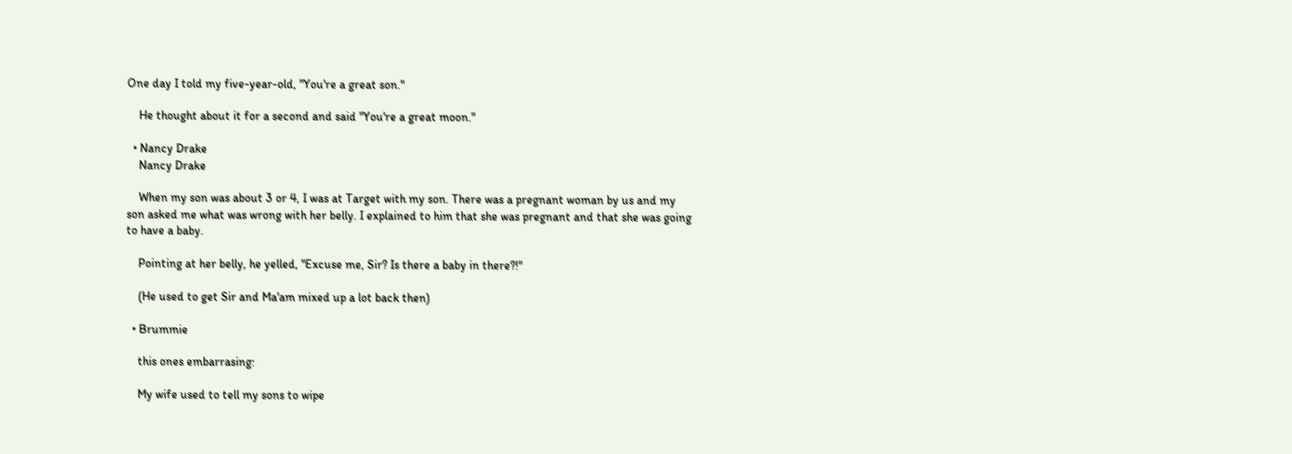One day I told my five-year-old, "You're a great son."

    He thought about it for a second and said "You're a great moon."

  • Nancy Drake
    Nancy Drake

    When my son was about 3 or 4, I was at Target with my son. There was a pregnant woman by us and my son asked me what was wrong with her belly. I explained to him that she was pregnant and that she was going to have a baby.

    Pointing at her belly, he yelled, "Excuse me, Sir? Is there a baby in there?!"

    (He used to get Sir and Ma'am mixed up a lot back then)

  • Brummie

    this ones embarrasing:

    My wife used to tell my sons to wipe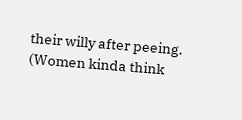their willy after peeing. (Women kinda think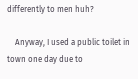differently to men huh?

    Anyway, I used a public toilet in town one day due to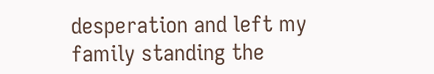desperation and left my family standing the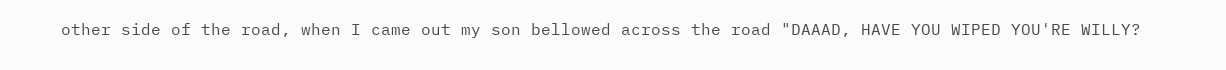other side of the road, when I came out my son bellowed across the road "DAAAD, HAVE YOU WIPED YOU'RE WILLY?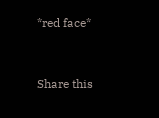*red face*


Share this